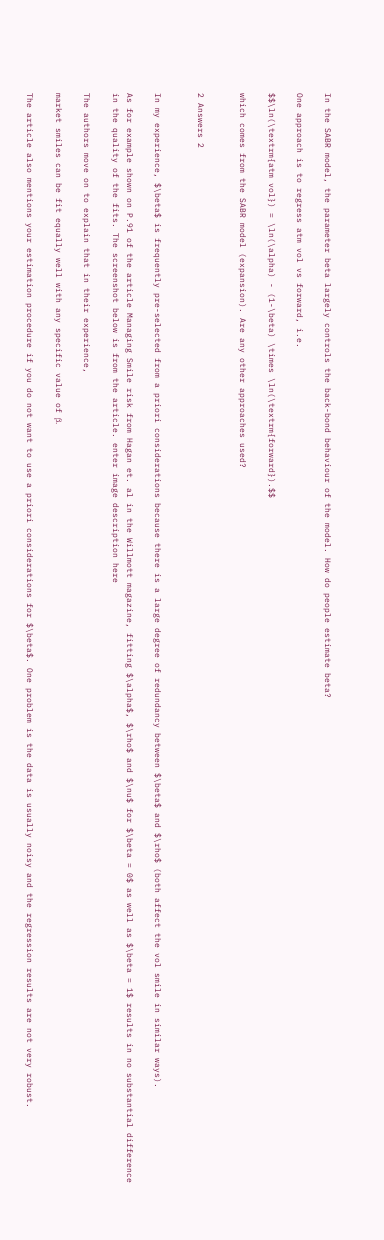In the SABR model, the parameter beta largely controls the back-bond behaviour of the model. How do people estimate beta?

One approach is to regress atm vol vs forward, i.e.

$$\ln(\textrm{atm vol}) = \ln(\alpha) - (1-\beta) \times \ln(\textrm{forward}).$$

which comes from the SABR model (expansion). Are any other approaches used?


2 Answers 2


In my experience, $\beta$ is frequently pre-selected from a priori considerations because there is a large degree of redundancy between $\beta$ and $\rho$ (both affect the vol smile in similar ways).

As for example shown on P.91 of the article Managing Smile risk from Hagan et. al in the Willmott magazine, fitting $\alpha$, $\rho$ and $\nu$ for $\beta = 0$ as well as $\beta = 1$ results in no substantial difference in the quality of the fits. The screenshot below is from the article. enter image description here

The authors move on to explain that in their experience,

market smiles can be fit equally well with any specific value of β.

The article also mentions your estimation procedure if you do not want to use a priori considerations for $\beta$. One problem is the data is usually noisy and the regression results are not very robust.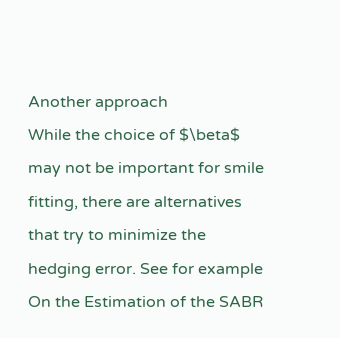Another approach
While the choice of $\beta$ may not be important for smile fitting, there are alternatives that try to minimize the hedging error. See for example On the Estimation of the SABR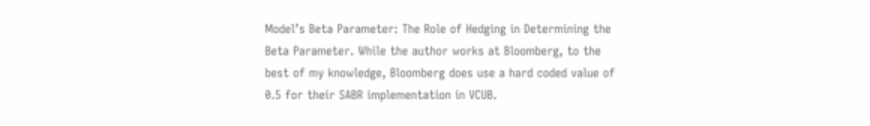Model’s Beta Parameter: The Role of Hedging in Determining the Beta Parameter. While the author works at Bloomberg, to the best of my knowledge, Bloomberg does use a hard coded value of 0.5 for their SABR implementation in VCUB.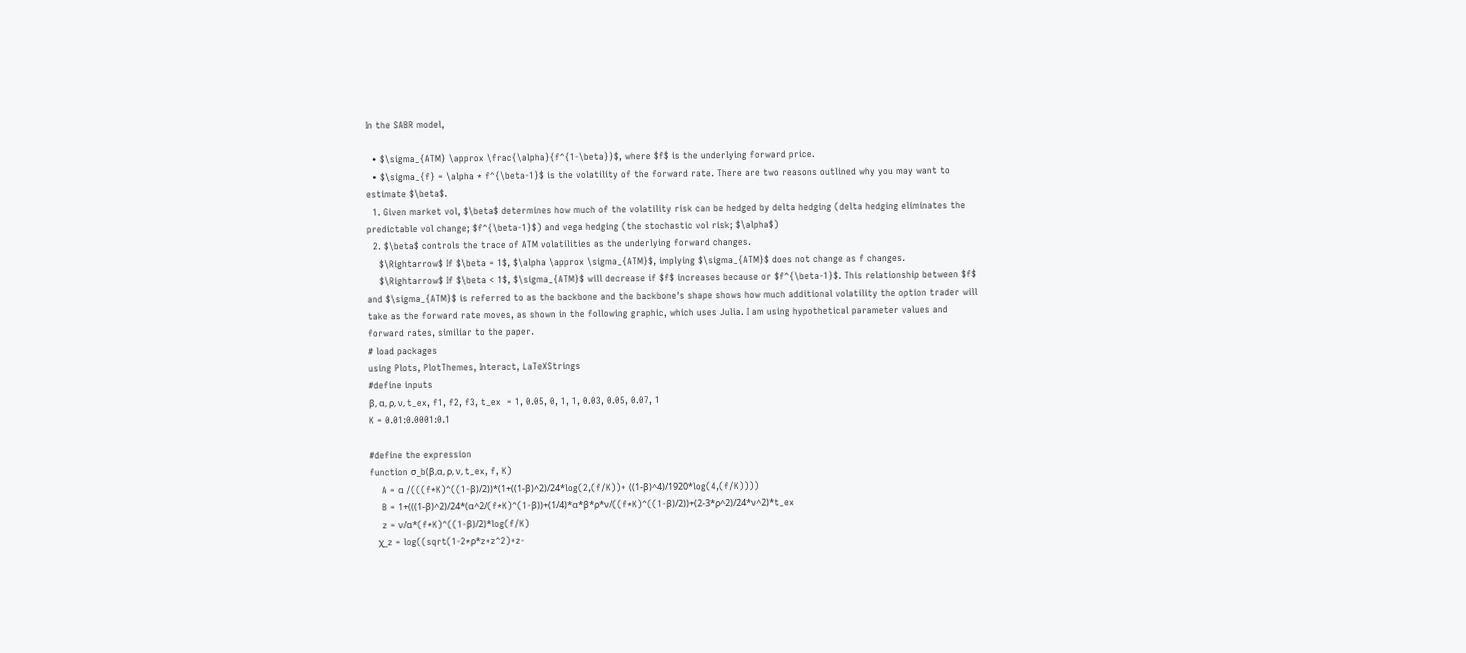In the SABR model,

  • $\sigma_{ATM} \approx \frac{\alpha}{f^{1-\beta}}$, where $f$ is the underlying forward price.
  • $\sigma_{f} = \alpha * f^{\beta-1}$ is the volatility of the forward rate. There are two reasons outlined why you may want to estimate $\beta$.
  1. Given market vol, $\beta$ determines how much of the volatility risk can be hedged by delta hedging (delta hedging eliminates the predictable vol change; $f^{\beta-1}$) and vega hedging (the stochastic vol risk; $\alpha$)
  2. $\beta$ controls the trace of ATM volatilities as the underlying forward changes.
    $\Rightarrow$ If $\beta = 1$, $\alpha \approx \sigma_{ATM}$, implying $\sigma_{ATM}$ does not change as f changes.
    $\Rightarrow$ If $\beta < 1$, $\sigma_{ATM}$ will decrease if $f$ increases because or $f^{\beta-1}$. This relationship between $f$ and $\sigma_{ATM}$ is referred to as the backbone and the backbone's shape shows how much additional volatility the option trader will take as the forward rate moves, as shown in the following graphic, which uses Julia. I am using hypothetical parameter values and forward rates, similiar to the paper.
# load packages
using Plots, PlotThemes, Interact, LaTeXStrings
#define inputs
β, α, ρ, ν, t_ex, f1, f2, f3, t_ex  = 1, 0.05, 0, 1, 1, 0.03, 0.05, 0.07, 1
K = 0.01:0.0001:0.1

#define the expression
function σ_b(β,α, ρ, ν, t_ex, f, K)
    A = α /(((f*K)^((1-β)/2))*(1+((1-β)^2)/24*log(2,(f/K))+ ((1-β)^4)/1920*log(4,(f/K))))
    B = 1+(((1-β)^2)/24*(α^2/(f*K)^(1-β))+(1/4)*α*β*ρ*ν/((f*K)^((1-β)/2))+(2-3*ρ^2)/24*ν^2)*t_ex
    z = ν/α*(f*K)^((1-β)/2)*log(f/K)
    χ_z = log((sqrt(1-2*ρ*z+z^2)+z-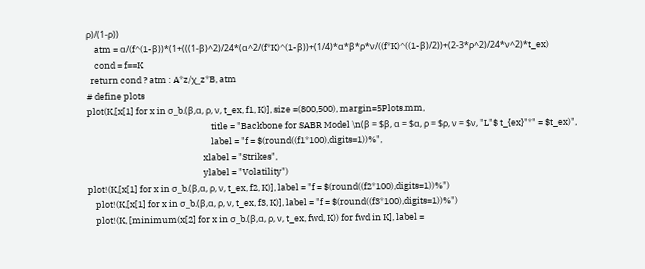ρ)/(1-ρ))
    atm = α/(f^(1-β))*(1+(((1-β)^2)/24*(α^2/(f*K)^(1-β))+(1/4)*α*β*ρ*ν/((f*K)^((1-β)/2))+(2-3*ρ^2)/24*ν^2)*t_ex)
    cond = f==K
  return cond ? atm : A*z/χ_z*B, atm
# define plots
plot(K,[x[1] for x in σ_b.(β,α, ρ, ν, t_ex, f1, K)], size =(800,500), margin=5Plots.mm,
                                                              title = "Backbone for SABR Model \n(β = $β, α = $α, ρ = $ρ, ν = $ν, "L"$ t_{ex}"*" = $t_ex)",
                                                              label = "f = $(round((f1*100),digits=1))%",
                                                          xlabel = "Strikes",
                                                          ylabel = "Volatility")
plot!(K,[x[1] for x in σ_b.(β,α, ρ, ν, t_ex, f2, K)], label = "f = $(round((f2*100),digits=1))%")
    plot!(K,[x[1] for x in σ_b.(β,α, ρ, ν, t_ex, f3, K)], label = "f = $(round((f3*100),digits=1))%")
    plot!(K, [minimum(x[2] for x in σ_b.(β,α, ρ, ν, t_ex, fwd, K)) for fwd in K], label =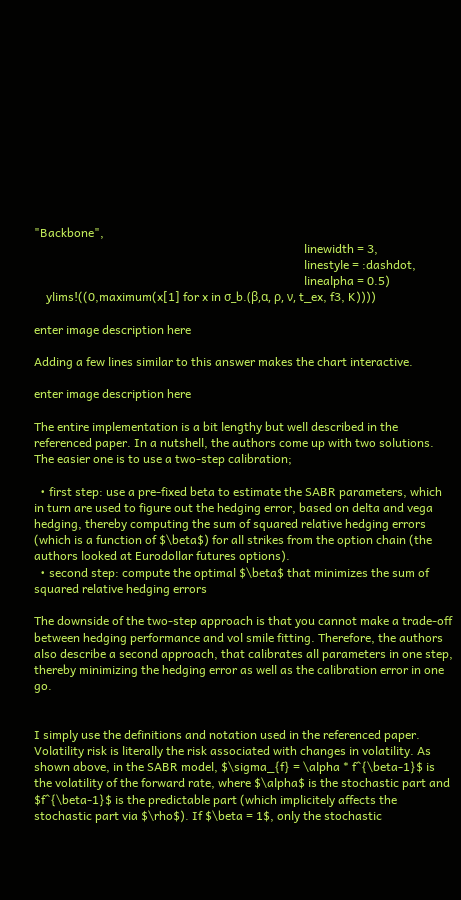"Backbone",
                                                                                          linewidth = 3,
                                                                                          linestyle = :dashdot,
                                                                                          linealpha = 0.5)
    ylims!((0,maximum(x[1] for x in σ_b.(β,α, ρ, ν, t_ex, f3, K))))

enter image description here

Adding a few lines similar to this answer makes the chart interactive.

enter image description here

The entire implementation is a bit lengthy but well described in the referenced paper. In a nutshell, the authors come up with two solutions. The easier one is to use a two-step calibration;

  • first step: use a pre-fixed beta to estimate the SABR parameters, which in turn are used to figure out the hedging error, based on delta and vega hedging, thereby computing the sum of squared relative hedging errors (which is a function of $\beta$) for all strikes from the option chain (the authors looked at Eurodollar futures options).
  • second step: compute the optimal $\beta$ that minimizes the sum of squared relative hedging errors

The downside of the two-step approach is that you cannot make a trade-off between hedging performance and vol smile fitting. Therefore, the authors also describe a second approach, that calibrates all parameters in one step, thereby minimizing the hedging error as well as the calibration error in one go.


I simply use the definitions and notation used in the referenced paper. Volatility risk is literally the risk associated with changes in volatility. As shown above, in the SABR model, $\sigma_{f} = \alpha * f^{\beta-1}$ is the volatility of the forward rate, where $\alpha$ is the stochastic part and $f^{\beta-1}$ is the predictable part (which implicitely affects the stochastic part via $\rho$). If $\beta = 1$, only the stochastic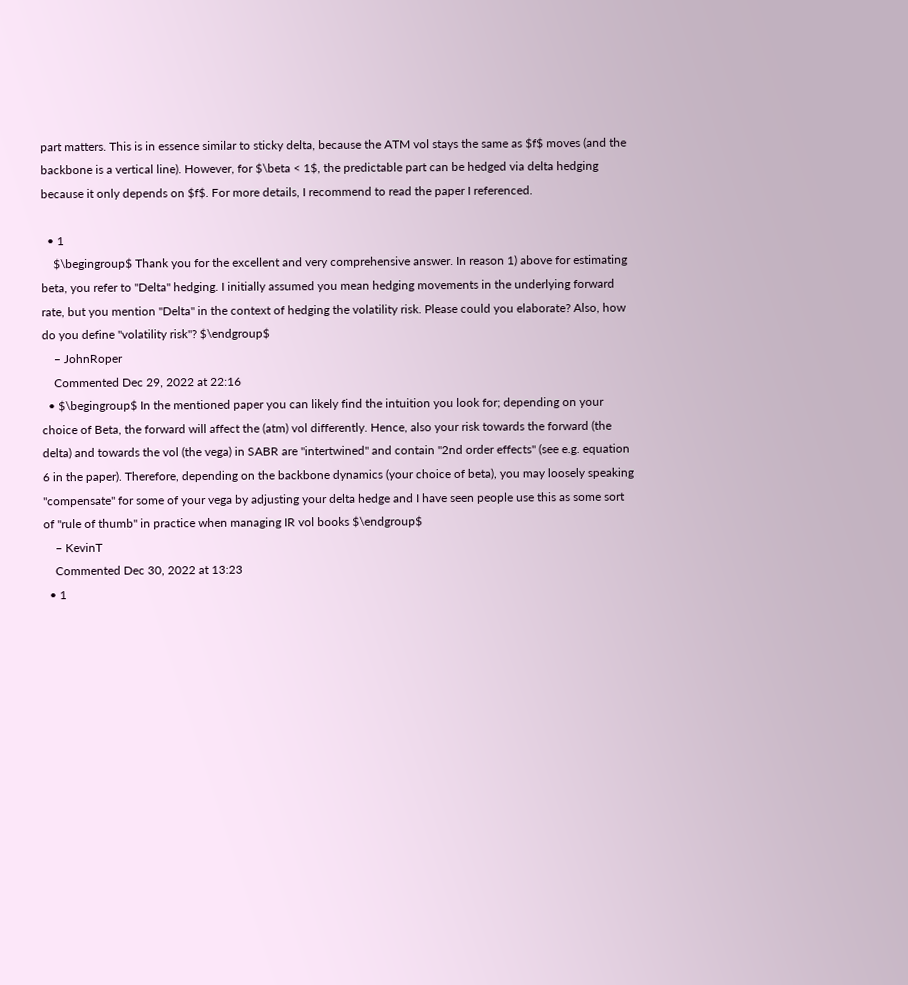part matters. This is in essence similar to sticky delta, because the ATM vol stays the same as $f$ moves (and the backbone is a vertical line). However, for $\beta < 1$, the predictable part can be hedged via delta hedging because it only depends on $f$. For more details, I recommend to read the paper I referenced.

  • 1
    $\begingroup$ Thank you for the excellent and very comprehensive answer. In reason 1) above for estimating beta, you refer to "Delta" hedging. I initially assumed you mean hedging movements in the underlying forward rate, but you mention "Delta" in the context of hedging the volatility risk. Please could you elaborate? Also, how do you define "volatility risk"? $\endgroup$
    – JohnRoper
    Commented Dec 29, 2022 at 22:16
  • $\begingroup$ In the mentioned paper you can likely find the intuition you look for; depending on your choice of Beta, the forward will affect the (atm) vol differently. Hence, also your risk towards the forward (the delta) and towards the vol (the vega) in SABR are "intertwined" and contain "2nd order effects" (see e.g. equation 6 in the paper). Therefore, depending on the backbone dynamics (your choice of beta), you may loosely speaking "compensate" for some of your vega by adjusting your delta hedge and I have seen people use this as some sort of "rule of thumb" in practice when managing IR vol books $\endgroup$
    – KevinT
    Commented Dec 30, 2022 at 13:23
  • 1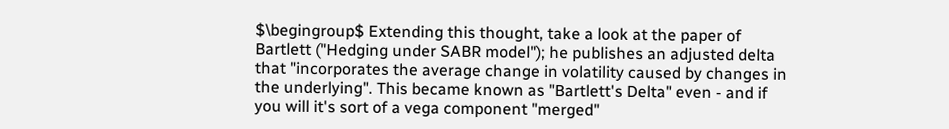$\begingroup$ Extending this thought, take a look at the paper of Bartlett ("Hedging under SABR model"); he publishes an adjusted delta that "incorporates the average change in volatility caused by changes in the underlying". This became known as "Bartlett's Delta" even - and if you will it's sort of a vega component "merged"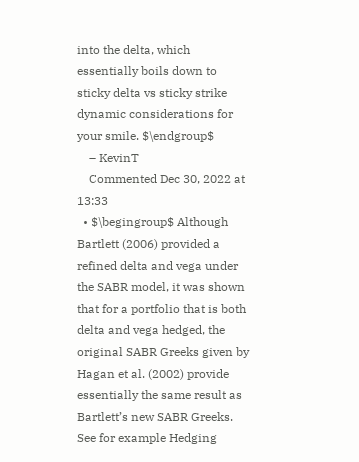into the delta, which essentially boils down to sticky delta vs sticky strike dynamic considerations for your smile. $\endgroup$
    – KevinT
    Commented Dec 30, 2022 at 13:33
  • $\begingroup$ Although Bartlett (2006) provided a refined delta and vega under the SABR model, it was shown that for a portfolio that is both delta and vega hedged, the original SABR Greeks given by Hagan et al. (2002) provide essentially the same result as Bartlett’s new SABR Greeks. See for example Hedging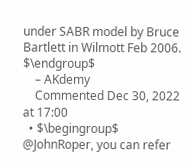under SABR model by Bruce Bartlett in Wilmott Feb 2006. $\endgroup$
    – AKdemy
    Commented Dec 30, 2022 at 17:00
  • $\begingroup$ @JohnRoper, you can refer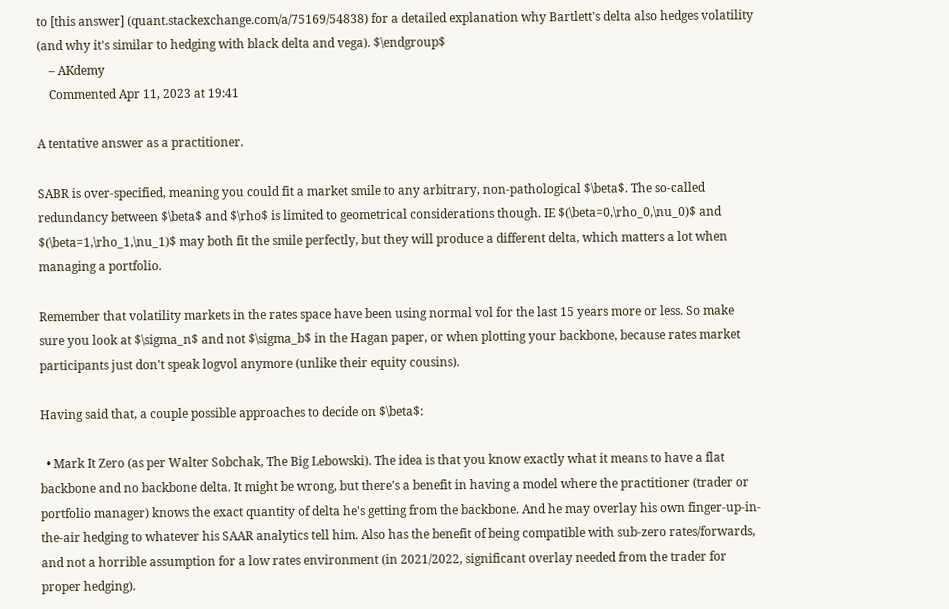to [this answer] (quant.stackexchange.com/a/75169/54838) for a detailed explanation why Bartlett's delta also hedges volatility (and why it's similar to hedging with black delta and vega). $\endgroup$
    – AKdemy
    Commented Apr 11, 2023 at 19:41

A tentative answer as a practitioner.

SABR is over-specified, meaning you could fit a market smile to any arbitrary, non-pathological $\beta$. The so-called redundancy between $\beta$ and $\rho$ is limited to geometrical considerations though. IE $(\beta=0,\rho_0,\nu_0)$ and $(\beta=1,\rho_1,\nu_1)$ may both fit the smile perfectly, but they will produce a different delta, which matters a lot when managing a portfolio.

Remember that volatility markets in the rates space have been using normal vol for the last 15 years more or less. So make sure you look at $\sigma_n$ and not $\sigma_b$ in the Hagan paper, or when plotting your backbone, because rates market participants just don't speak logvol anymore (unlike their equity cousins).

Having said that, a couple possible approaches to decide on $\beta$:

  • Mark It Zero (as per Walter Sobchak, The Big Lebowski). The idea is that you know exactly what it means to have a flat backbone and no backbone delta. It might be wrong, but there's a benefit in having a model where the practitioner (trader or portfolio manager) knows the exact quantity of delta he's getting from the backbone. And he may overlay his own finger-up-in-the-air hedging to whatever his SAAR analytics tell him. Also has the benefit of being compatible with sub-zero rates/forwards, and not a horrible assumption for a low rates environment (in 2021/2022, significant overlay needed from the trader for proper hedging).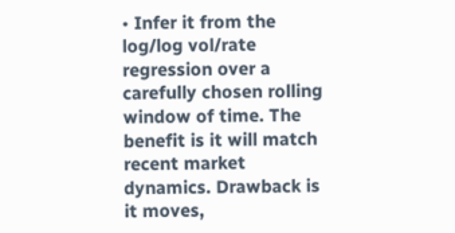• Infer it from the log/log vol/rate regression over a carefully chosen rolling window of time. The benefit is it will match recent market dynamics. Drawback is it moves,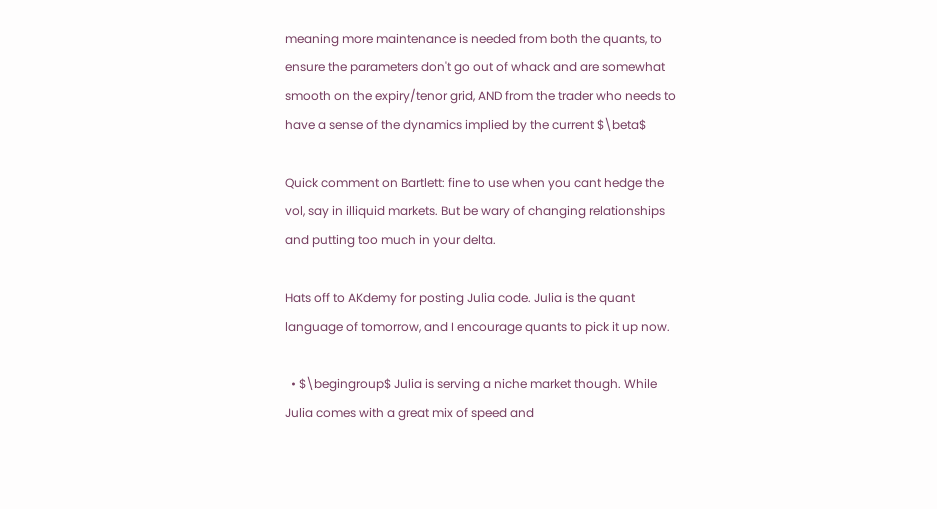meaning more maintenance is needed from both the quants, to ensure the parameters don't go out of whack and are somewhat smooth on the expiry/tenor grid, AND from the trader who needs to have a sense of the dynamics implied by the current $\beta$

Quick comment on Bartlett: fine to use when you cant hedge the vol, say in illiquid markets. But be wary of changing relationships and putting too much in your delta.

Hats off to AKdemy for posting Julia code. Julia is the quant language of tomorrow, and I encourage quants to pick it up now.

  • $\begingroup$ Julia is serving a niche market though. While Julia comes with a great mix of speed and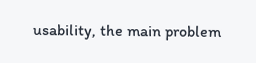usability, the main problem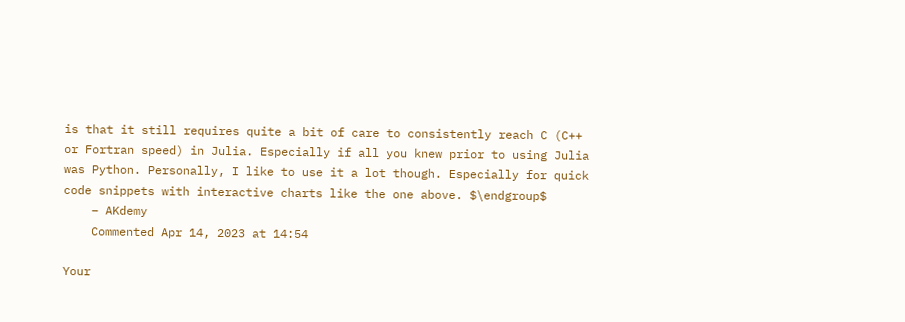is that it still requires quite a bit of care to consistently reach C (C++ or Fortran speed) in Julia. Especially if all you knew prior to using Julia was Python. Personally, I like to use it a lot though. Especially for quick code snippets with interactive charts like the one above. $\endgroup$
    – AKdemy
    Commented Apr 14, 2023 at 14:54

Your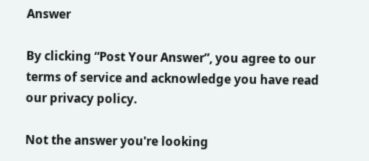Answer

By clicking “Post Your Answer”, you agree to our terms of service and acknowledge you have read our privacy policy.

Not the answer you're looking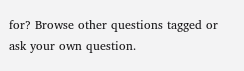for? Browse other questions tagged or ask your own question.